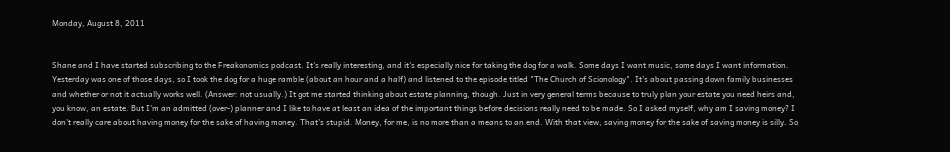Monday, August 8, 2011


Shane and I have started subscribing to the Freakonomics podcast. It's really interesting, and it's especially nice for taking the dog for a walk. Some days I want music, some days I want information. Yesterday was one of those days, so I took the dog for a huge ramble (about an hour and a half) and listened to the episode titled "The Church of Scionology". It's about passing down family businesses and whether or not it actually works well. (Answer: not usually.) It got me started thinking about estate planning, though. Just in very general terms because to truly plan your estate you need heirs and, you know, an estate. But I'm an admitted (over-) planner and I like to have at least an idea of the important things before decisions really need to be made. So I asked myself, why am I saving money? I don't really care about having money for the sake of having money. That's stupid. Money, for me, is no more than a means to an end. With that view, saving money for the sake of saving money is silly. So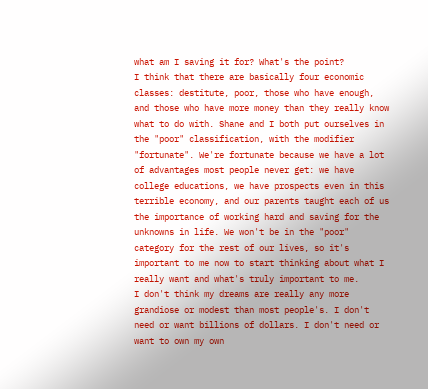what am I saving it for? What's the point?
I think that there are basically four economic classes: destitute, poor, those who have enough, and those who have more money than they really know what to do with. Shane and I both put ourselves in the "poor" classification, with the modifier "fortunate". We're fortunate because we have a lot of advantages most people never get: we have college educations, we have prospects even in this terrible economy, and our parents taught each of us the importance of working hard and saving for the unknowns in life. We won't be in the "poor" category for the rest of our lives, so it's important to me now to start thinking about what I really want and what's truly important to me.
I don't think my dreams are really any more grandiose or modest than most people's. I don't need or want billions of dollars. I don't need or want to own my own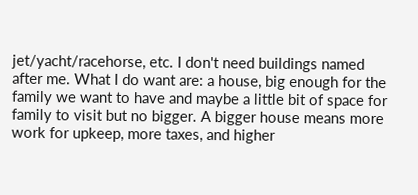jet/yacht/racehorse, etc. I don't need buildings named after me. What I do want are: a house, big enough for the family we want to have and maybe a little bit of space for family to visit but no bigger. A bigger house means more work for upkeep, more taxes, and higher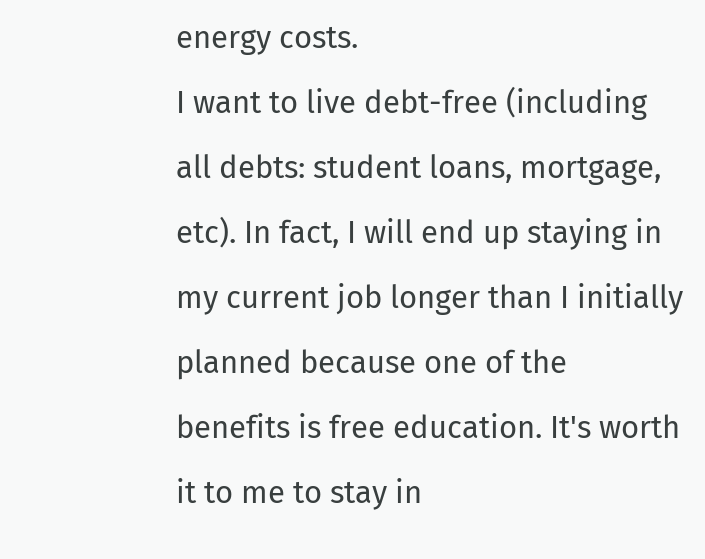energy costs.
I want to live debt-free (including all debts: student loans, mortgage, etc). In fact, I will end up staying in my current job longer than I initially planned because one of the benefits is free education. It's worth it to me to stay in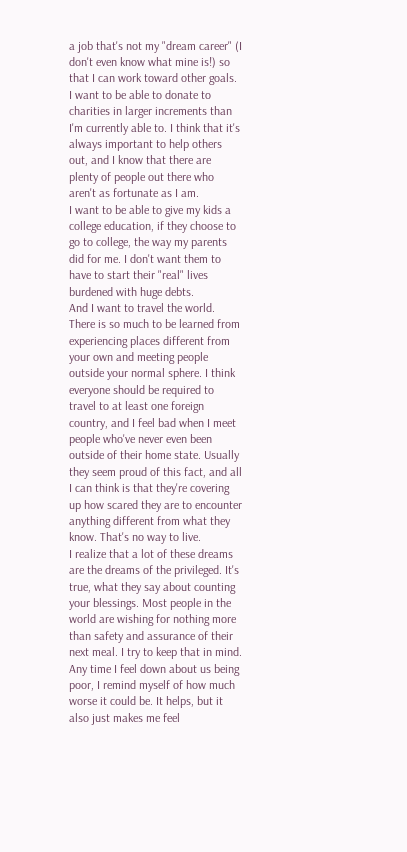a job that's not my "dream career" (I don't even know what mine is!) so that I can work toward other goals.
I want to be able to donate to charities in larger increments than I'm currently able to. I think that it's always important to help others out, and I know that there are plenty of people out there who aren't as fortunate as I am.
I want to be able to give my kids a college education, if they choose to go to college, the way my parents did for me. I don't want them to have to start their "real" lives burdened with huge debts.
And I want to travel the world. There is so much to be learned from experiencing places different from your own and meeting people outside your normal sphere. I think everyone should be required to travel to at least one foreign country, and I feel bad when I meet people who've never even been outside of their home state. Usually they seem proud of this fact, and all I can think is that they're covering up how scared they are to encounter anything different from what they know. That's no way to live.
I realize that a lot of these dreams are the dreams of the privileged. It's true, what they say about counting your blessings. Most people in the world are wishing for nothing more than safety and assurance of their next meal. I try to keep that in mind. Any time I feel down about us being poor, I remind myself of how much worse it could be. It helps, but it also just makes me feel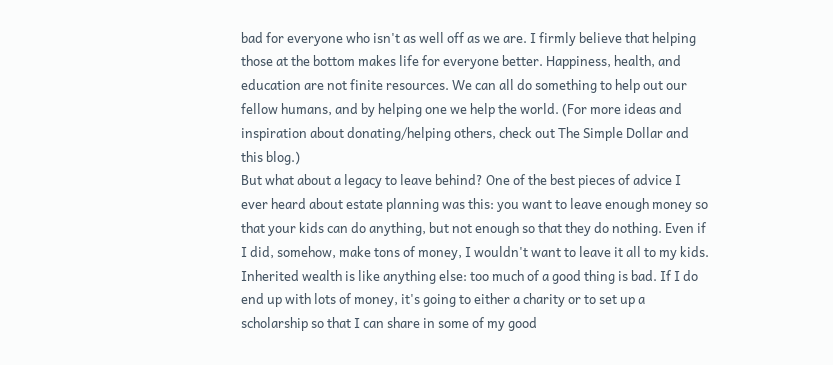bad for everyone who isn't as well off as we are. I firmly believe that helping those at the bottom makes life for everyone better. Happiness, health, and education are not finite resources. We can all do something to help out our fellow humans, and by helping one we help the world. (For more ideas and inspiration about donating/helping others, check out The Simple Dollar and this blog.)
But what about a legacy to leave behind? One of the best pieces of advice I ever heard about estate planning was this: you want to leave enough money so that your kids can do anything, but not enough so that they do nothing. Even if I did, somehow, make tons of money, I wouldn't want to leave it all to my kids. Inherited wealth is like anything else: too much of a good thing is bad. If I do end up with lots of money, it's going to either a charity or to set up a scholarship so that I can share in some of my good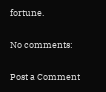fortune.

No comments:

Post a Comment